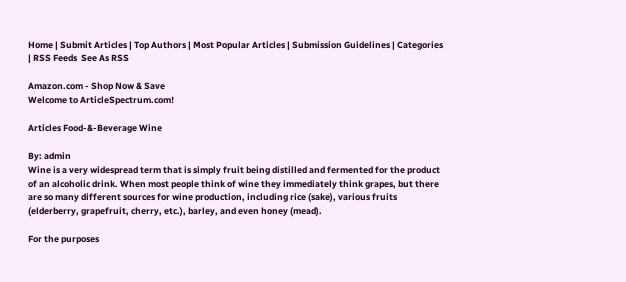Home | Submit Articles | Top Authors | Most Popular Articles | Submission Guidelines | Categories | RSS Feeds  See As RSS

Amazon.com - Shop Now & Save
Welcome to ArticleSpectrum.com!

Articles Food-&-Beverage Wine

By: admin
Wine is a very widespread term that is simply fruit being distilled and fermented for the product of an alcoholic drink. When most people think of wine they immediately think grapes, but there are so many different sources for wine production, including rice (sake), various fruits (elderberry, grapefruit, cherry, etc.), barley, and even honey (mead).

For the purposes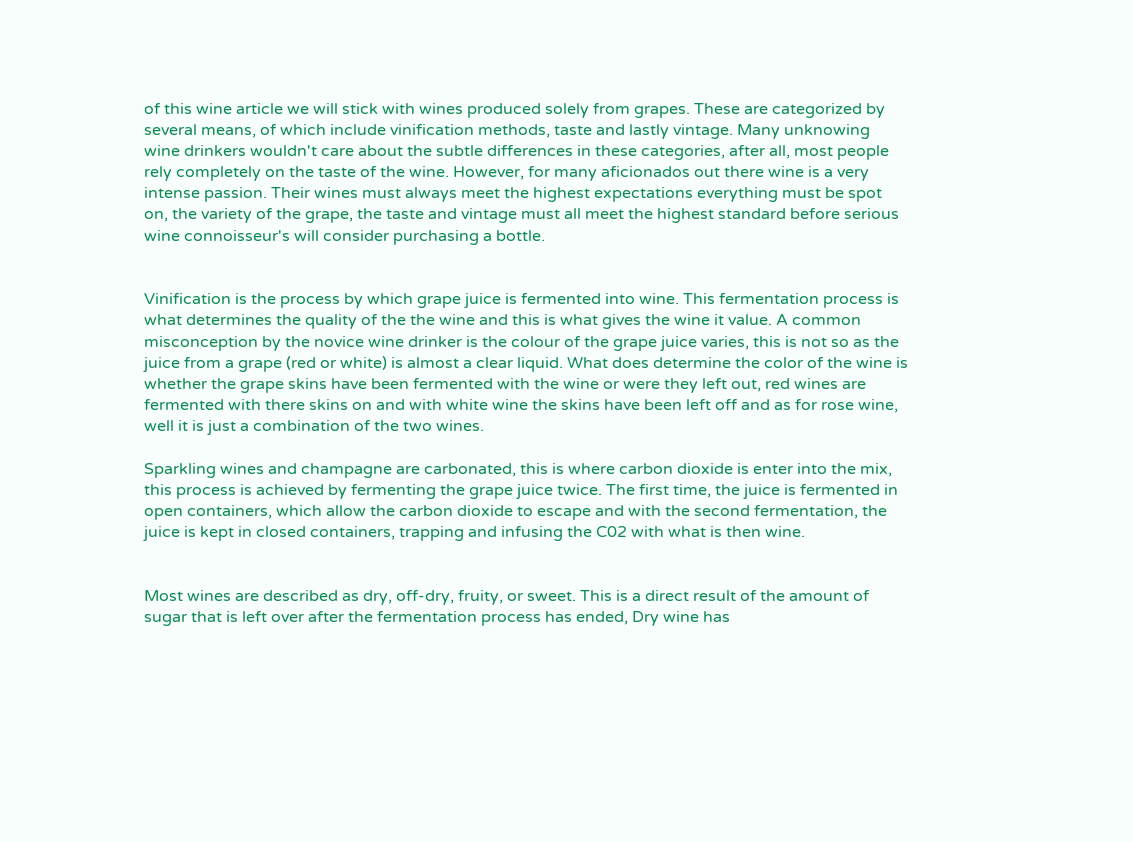of this wine article we will stick with wines produced solely from grapes. These are categorized by several means, of which include vinification methods, taste and lastly vintage. Many unknowing wine drinkers wouldn't care about the subtle differences in these categories, after all, most people rely completely on the taste of the wine. However, for many aficionados out there wine is a very intense passion. Their wines must always meet the highest expectations everything must be spot on, the variety of the grape, the taste and vintage must all meet the highest standard before serious wine connoisseur's will consider purchasing a bottle.


Vinification is the process by which grape juice is fermented into wine. This fermentation process is what determines the quality of the the wine and this is what gives the wine it value. A common misconception by the novice wine drinker is the colour of the grape juice varies, this is not so as the juice from a grape (red or white) is almost a clear liquid. What does determine the color of the wine is whether the grape skins have been fermented with the wine or were they left out, red wines are fermented with there skins on and with white wine the skins have been left off and as for rose wine, well it is just a combination of the two wines.

Sparkling wines and champagne are carbonated, this is where carbon dioxide is enter into the mix, this process is achieved by fermenting the grape juice twice. The first time, the juice is fermented in open containers, which allow the carbon dioxide to escape and with the second fermentation, the juice is kept in closed containers, trapping and infusing the C02 with what is then wine.


Most wines are described as dry, off-dry, fruity, or sweet. This is a direct result of the amount of sugar that is left over after the fermentation process has ended, Dry wine has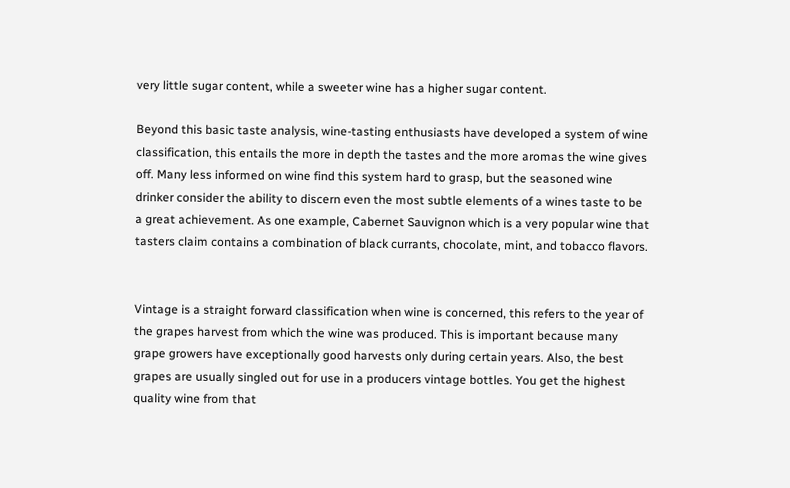very little sugar content, while a sweeter wine has a higher sugar content.

Beyond this basic taste analysis, wine-tasting enthusiasts have developed a system of wine classification, this entails the more in depth the tastes and the more aromas the wine gives off. Many less informed on wine find this system hard to grasp, but the seasoned wine drinker consider the ability to discern even the most subtle elements of a wines taste to be a great achievement. As one example, Cabernet Sauvignon which is a very popular wine that tasters claim contains a combination of black currants, chocolate, mint, and tobacco flavors.


Vintage is a straight forward classification when wine is concerned, this refers to the year of the grapes harvest from which the wine was produced. This is important because many grape growers have exceptionally good harvests only during certain years. Also, the best grapes are usually singled out for use in a producers vintage bottles. You get the highest quality wine from that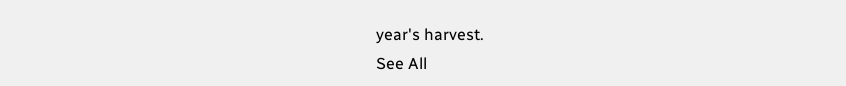year's harvest.
See All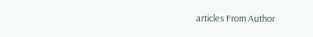articles From Author